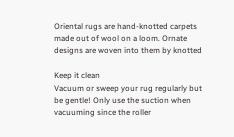Oriental rugs are hand-knotted carpets made out of wool on a loom. Ornate designs are woven into them by knotted

Keep it clean
Vacuum or sweep your rug regularly but be gentle! Only use the suction when vacuuming since the roller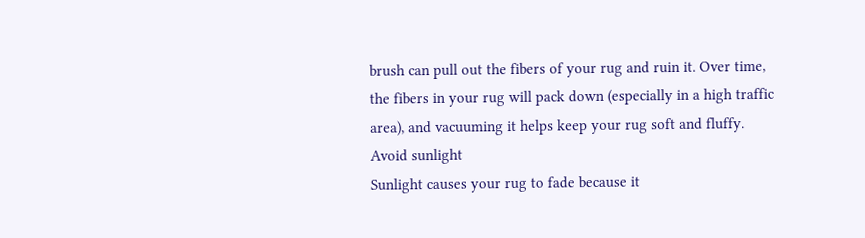brush can pull out the fibers of your rug and ruin it. Over time, the fibers in your rug will pack down (especially in a high traffic area), and vacuuming it helps keep your rug soft and fluffy.
Avoid sunlight
Sunlight causes your rug to fade because it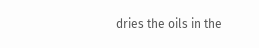dries the oils in the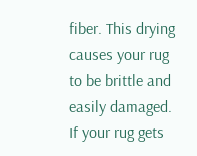fiber. This drying causes your rug to be brittle and easily damaged. If your rug gets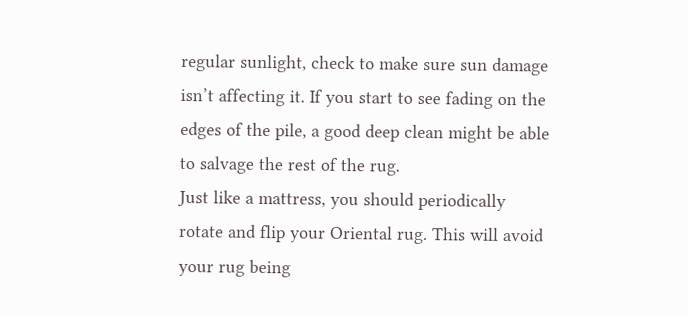regular sunlight, check to make sure sun damage isn’t affecting it. If you start to see fading on the edges of the pile, a good deep clean might be able to salvage the rest of the rug.
Just like a mattress, you should periodically rotate and flip your Oriental rug. This will avoid your rug being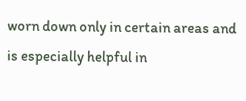worn down only in certain areas and is especially helpful in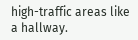high-traffic areas like a hallway.